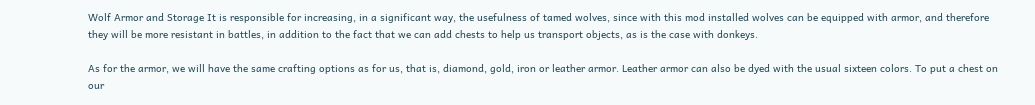Wolf Armor and Storage It is responsible for increasing, in a significant way, the usefulness of tamed wolves, since with this mod installed wolves can be equipped with armor, and therefore they will be more resistant in battles, in addition to the fact that we can add chests to help us transport objects, as is the case with donkeys.

As for the armor, we will have the same crafting options as for us, that is, diamond, gold, iron or leather armor. Leather armor can also be dyed with the usual sixteen colors. To put a chest on our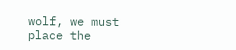wolf, we must place the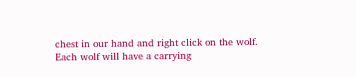chest in our hand and right click on the wolf. Each wolf will have a carrying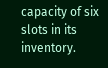capacity of six slots in its inventory.